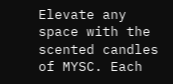Elevate any space with the scented candles of MYSC. Each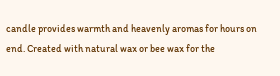candle provides warmth and heavenly aromas for hours on end. Created with natural wax or bee wax for the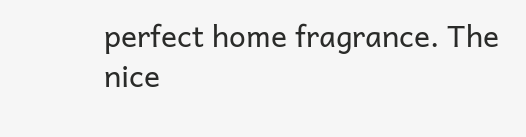perfect home fragrance. The nice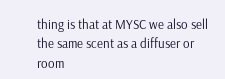thing is that at MYSC we also sell the same scent as a diffuser or room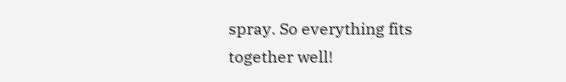spray. So everything fits together well!